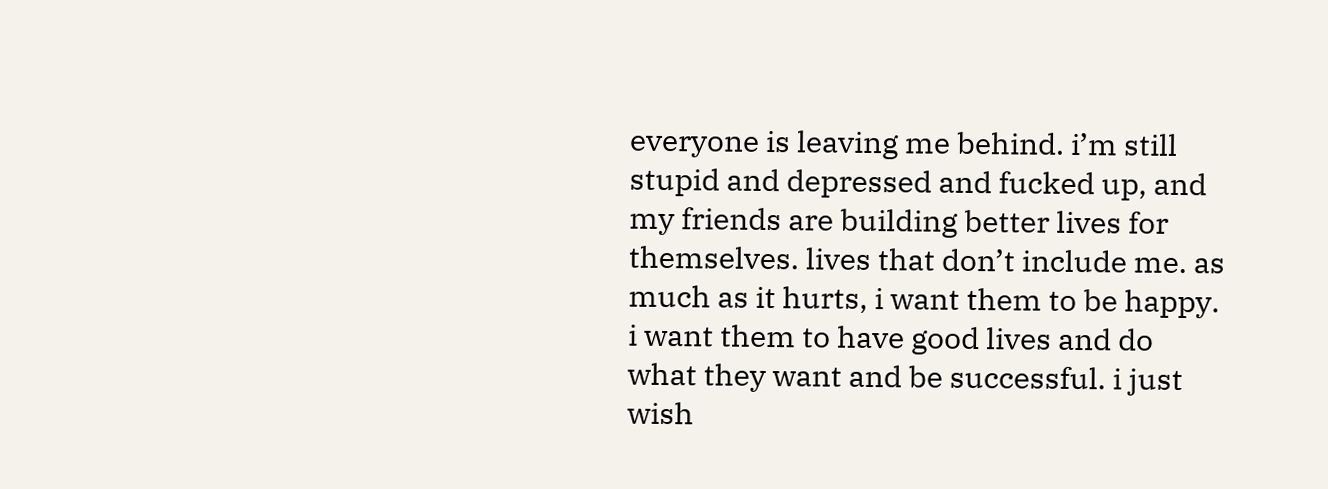everyone is leaving me behind. i’m still stupid and depressed and fucked up, and my friends are building better lives for themselves. lives that don’t include me. as much as it hurts, i want them to be happy. i want them to have good lives and do what they want and be successful. i just wish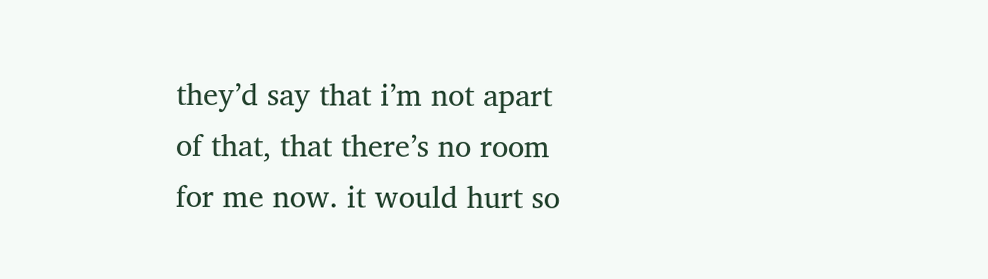they’d say that i’m not apart of that, that there’s no room for me now. it would hurt so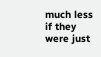much less if they were just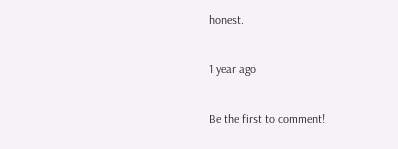honest.

1 year ago

Be the first to comment!